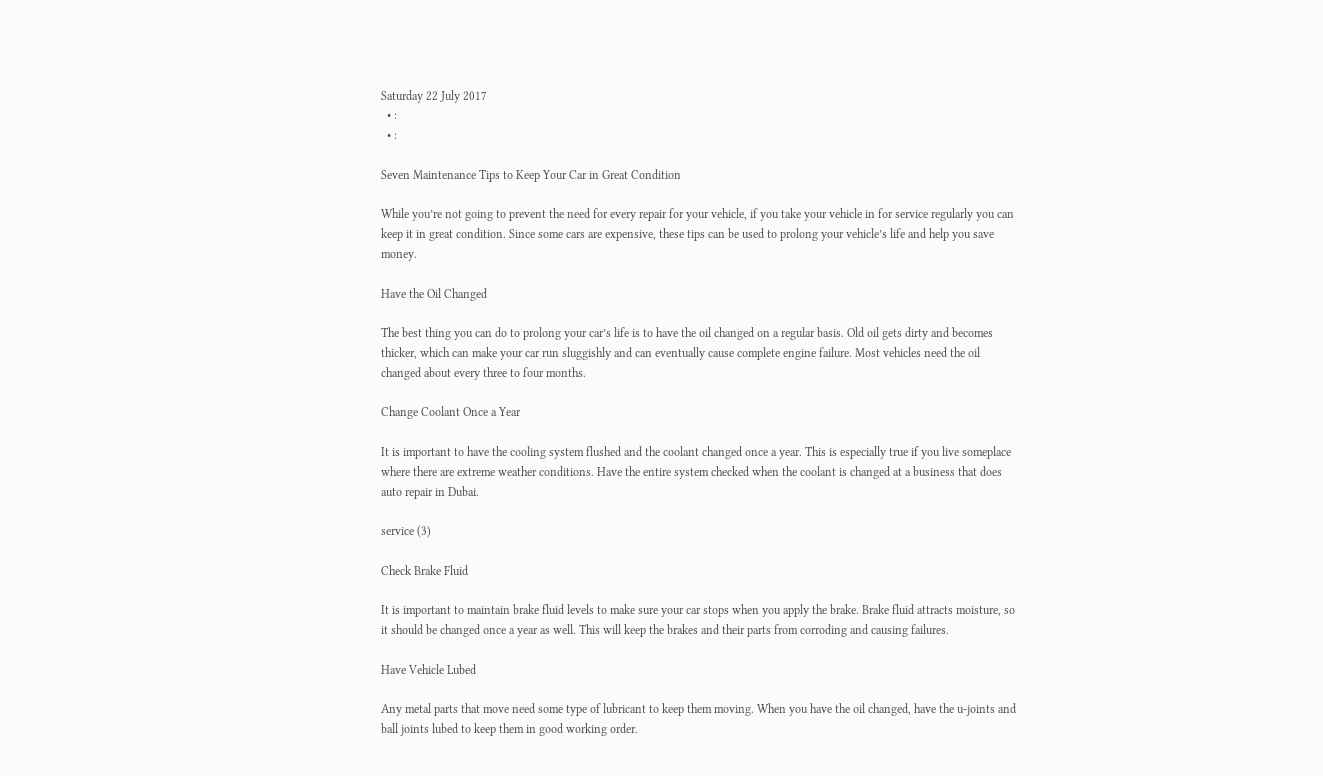Saturday 22 July 2017
  • :
  • :

Seven Maintenance Tips to Keep Your Car in Great Condition

While you’re not going to prevent the need for every repair for your vehicle, if you take your vehicle in for service regularly you can keep it in great condition. Since some cars are expensive, these tips can be used to prolong your vehicle’s life and help you save money.

Have the Oil Changed

The best thing you can do to prolong your car’s life is to have the oil changed on a regular basis. Old oil gets dirty and becomes thicker, which can make your car run sluggishly and can eventually cause complete engine failure. Most vehicles need the oil changed about every three to four months.

Change Coolant Once a Year

It is important to have the cooling system flushed and the coolant changed once a year. This is especially true if you live someplace where there are extreme weather conditions. Have the entire system checked when the coolant is changed at a business that does auto repair in Dubai.

service (3)

Check Brake Fluid

It is important to maintain brake fluid levels to make sure your car stops when you apply the brake. Brake fluid attracts moisture, so it should be changed once a year as well. This will keep the brakes and their parts from corroding and causing failures.

Have Vehicle Lubed

Any metal parts that move need some type of lubricant to keep them moving. When you have the oil changed, have the u-joints and ball joints lubed to keep them in good working order.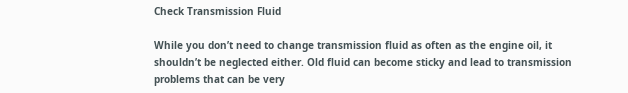Check Transmission Fluid

While you don’t need to change transmission fluid as often as the engine oil, it shouldn’t be neglected either. Old fluid can become sticky and lead to transmission problems that can be very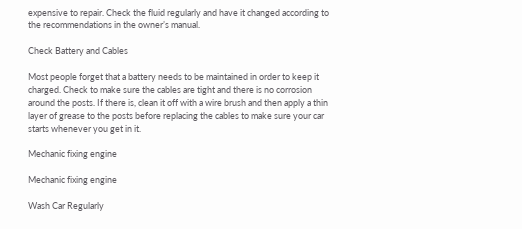expensive to repair. Check the fluid regularly and have it changed according to the recommendations in the owner’s manual.

Check Battery and Cables

Most people forget that a battery needs to be maintained in order to keep it charged. Check to make sure the cables are tight and there is no corrosion around the posts. If there is, clean it off with a wire brush and then apply a thin layer of grease to the posts before replacing the cables to make sure your car starts whenever you get in it.

Mechanic fixing engine

Mechanic fixing engine

Wash Car Regularly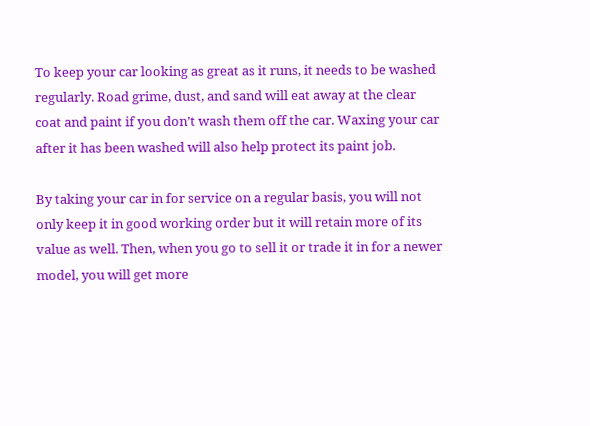To keep your car looking as great as it runs, it needs to be washed regularly. Road grime, dust, and sand will eat away at the clear coat and paint if you don’t wash them off the car. Waxing your car after it has been washed will also help protect its paint job.

By taking your car in for service on a regular basis, you will not only keep it in good working order but it will retain more of its value as well. Then, when you go to sell it or trade it in for a newer model, you will get more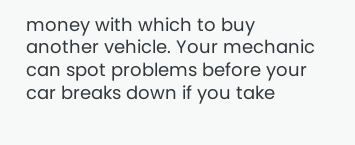money with which to buy another vehicle. Your mechanic can spot problems before your car breaks down if you take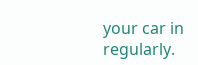your car in regularly.